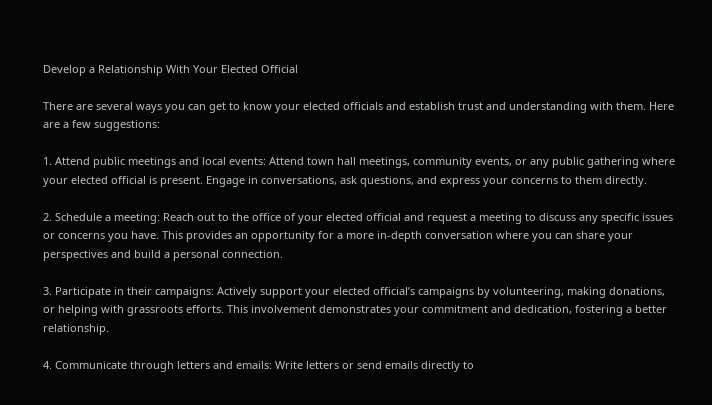Develop a Relationship With Your Elected Official

There are several ways you can get to know your elected officials and establish trust and understanding with them. Here are a few suggestions:

1. Attend public meetings and local events: Attend town hall meetings, community events, or any public gathering where your elected official is present. Engage in conversations, ask questions, and express your concerns to them directly.

2. Schedule a meeting: Reach out to the office of your elected official and request a meeting to discuss any specific issues or concerns you have. This provides an opportunity for a more in-depth conversation where you can share your perspectives and build a personal connection.

3. Participate in their campaigns: Actively support your elected official’s campaigns by volunteering, making donations, or helping with grassroots efforts. This involvement demonstrates your commitment and dedication, fostering a better relationship.

4. Communicate through letters and emails: Write letters or send emails directly to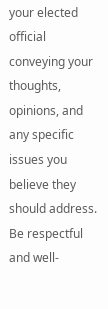your elected official conveying your thoughts, opinions, and any specific issues you believe they should address. Be respectful and well-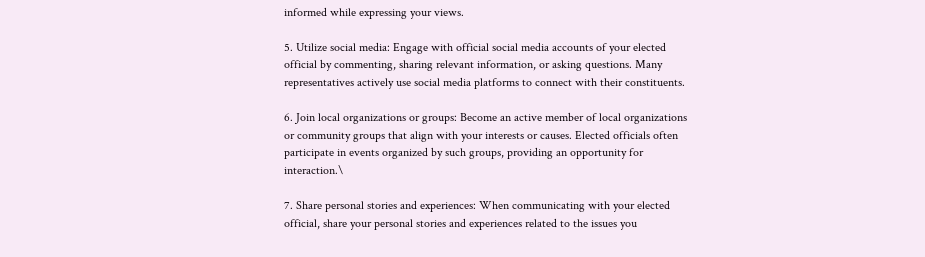informed while expressing your views.

5. Utilize social media: Engage with official social media accounts of your elected official by commenting, sharing relevant information, or asking questions. Many representatives actively use social media platforms to connect with their constituents.

6. Join local organizations or groups: Become an active member of local organizations or community groups that align with your interests or causes. Elected officials often participate in events organized by such groups, providing an opportunity for interaction.\

7. Share personal stories and experiences: When communicating with your elected official, share your personal stories and experiences related to the issues you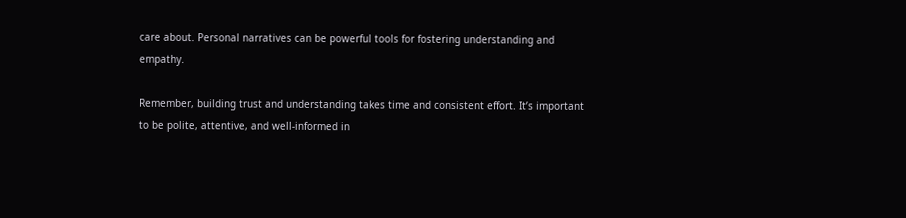care about. Personal narratives can be powerful tools for fostering understanding and empathy.

Remember, building trust and understanding takes time and consistent effort. It’s important to be polite, attentive, and well-informed in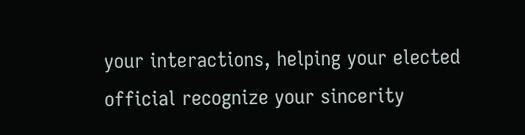your interactions, helping your elected official recognize your sincerity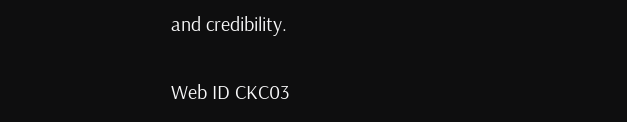and credibility.

Web ID CKC03